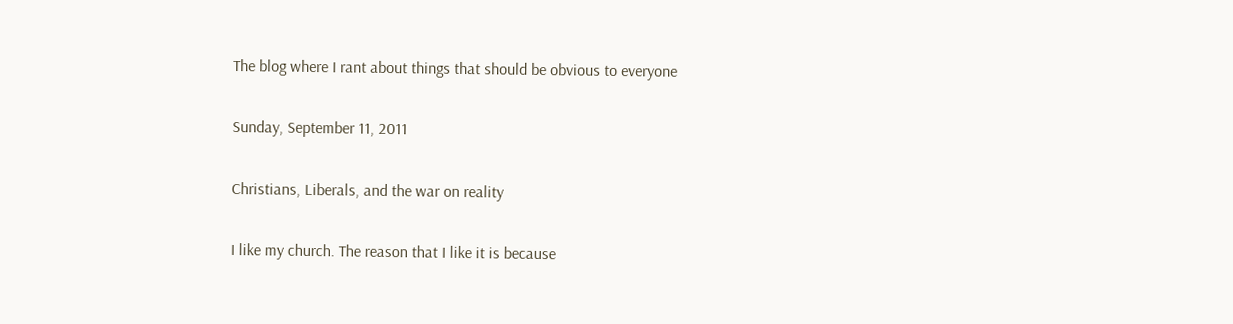The blog where I rant about things that should be obvious to everyone

Sunday, September 11, 2011

Christians, Liberals, and the war on reality

I like my church. The reason that I like it is because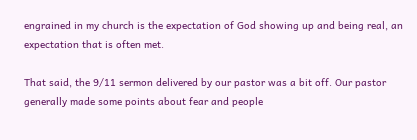engrained in my church is the expectation of God showing up and being real, an expectation that is often met.

That said, the 9/11 sermon delivered by our pastor was a bit off. Our pastor generally made some points about fear and people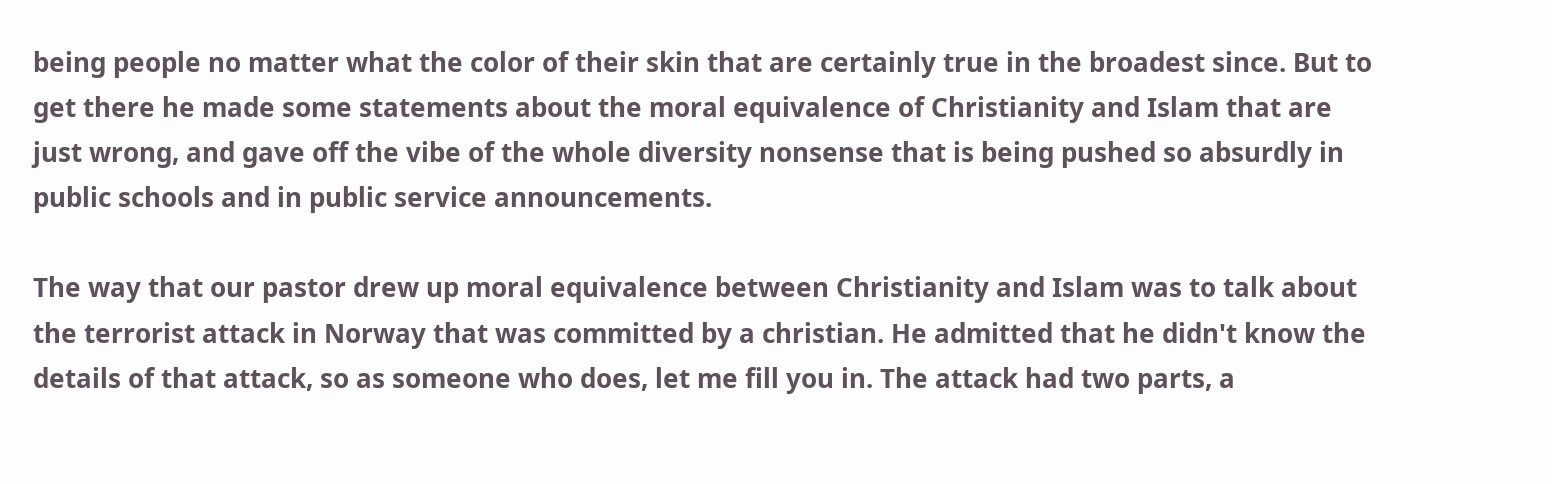being people no matter what the color of their skin that are certainly true in the broadest since. But to get there he made some statements about the moral equivalence of Christianity and Islam that are just wrong, and gave off the vibe of the whole diversity nonsense that is being pushed so absurdly in public schools and in public service announcements.

The way that our pastor drew up moral equivalence between Christianity and Islam was to talk about the terrorist attack in Norway that was committed by a christian. He admitted that he didn't know the details of that attack, so as someone who does, let me fill you in. The attack had two parts, a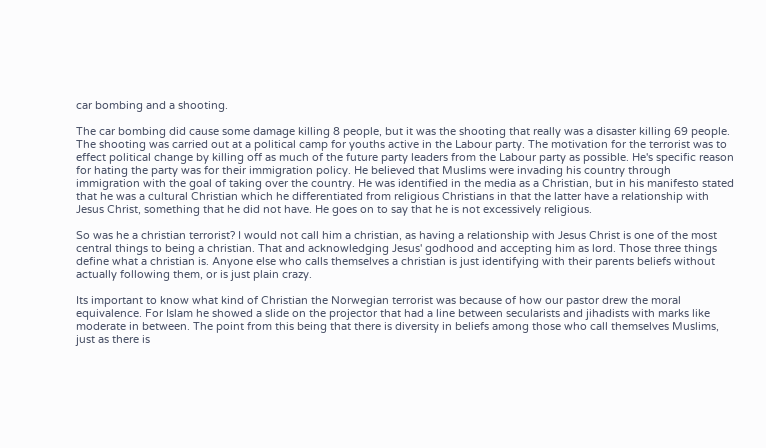car bombing and a shooting.

The car bombing did cause some damage killing 8 people, but it was the shooting that really was a disaster killing 69 people. The shooting was carried out at a political camp for youths active in the Labour party. The motivation for the terrorist was to effect political change by killing off as much of the future party leaders from the Labour party as possible. He's specific reason for hating the party was for their immigration policy. He believed that Muslims were invading his country through immigration with the goal of taking over the country. He was identified in the media as a Christian, but in his manifesto stated that he was a cultural Christian which he differentiated from religious Christians in that the latter have a relationship with Jesus Christ, something that he did not have. He goes on to say that he is not excessively religious.

So was he a christian terrorist? I would not call him a christian, as having a relationship with Jesus Christ is one of the most central things to being a christian. That and acknowledging Jesus' godhood and accepting him as lord. Those three things define what a christian is. Anyone else who calls themselves a christian is just identifying with their parents beliefs without actually following them, or is just plain crazy.

Its important to know what kind of Christian the Norwegian terrorist was because of how our pastor drew the moral equivalence. For Islam he showed a slide on the projector that had a line between secularists and jihadists with marks like moderate in between. The point from this being that there is diversity in beliefs among those who call themselves Muslims, just as there is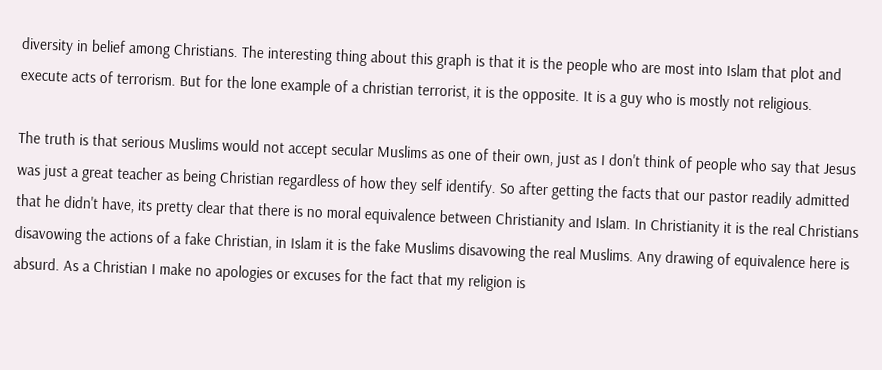diversity in belief among Christians. The interesting thing about this graph is that it is the people who are most into Islam that plot and execute acts of terrorism. But for the lone example of a christian terrorist, it is the opposite. It is a guy who is mostly not religious.

The truth is that serious Muslims would not accept secular Muslims as one of their own, just as I don't think of people who say that Jesus was just a great teacher as being Christian regardless of how they self identify. So after getting the facts that our pastor readily admitted that he didn't have, its pretty clear that there is no moral equivalence between Christianity and Islam. In Christianity it is the real Christians disavowing the actions of a fake Christian, in Islam it is the fake Muslims disavowing the real Muslims. Any drawing of equivalence here is absurd. As a Christian I make no apologies or excuses for the fact that my religion is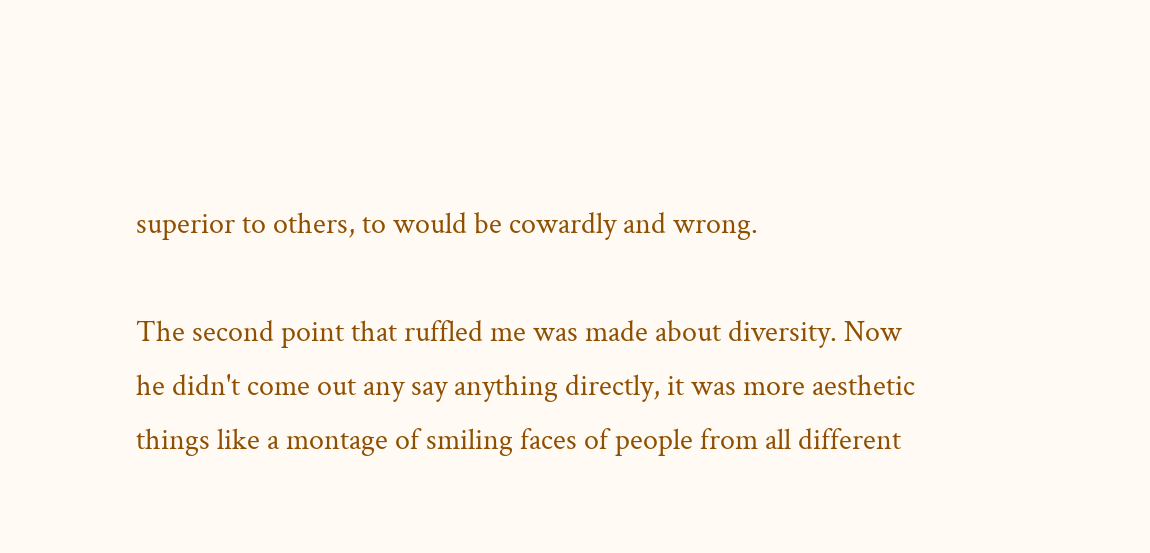superior to others, to would be cowardly and wrong.

The second point that ruffled me was made about diversity. Now he didn't come out any say anything directly, it was more aesthetic things like a montage of smiling faces of people from all different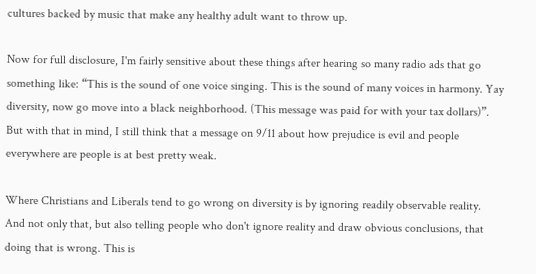cultures backed by music that make any healthy adult want to throw up.

Now for full disclosure, I'm fairly sensitive about these things after hearing so many radio ads that go something like: “This is the sound of one voice singing. This is the sound of many voices in harmony. Yay diversity, now go move into a black neighborhood. (This message was paid for with your tax dollars)”. But with that in mind, I still think that a message on 9/11 about how prejudice is evil and people everywhere are people is at best pretty weak.

Where Christians and Liberals tend to go wrong on diversity is by ignoring readily observable reality. And not only that, but also telling people who don't ignore reality and draw obvious conclusions, that doing that is wrong. This is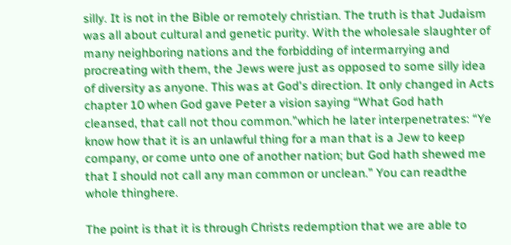silly. It is not in the Bible or remotely christian. The truth is that Judaism was all about cultural and genetic purity. With the wholesale slaughter of many neighboring nations and the forbidding of intermarrying and procreating with them, the Jews were just as opposed to some silly idea of diversity as anyone. This was at God's direction. It only changed in Acts chapter 10 when God gave Peter a vision saying “What God hath cleansed, that call not thou common.”which he later interpenetrates: “Ye know how that it is an unlawful thing for a man that is a Jew to keep company, or come unto one of another nation; but God hath shewed me that I should not call any man common or unclean.” You can readthe whole thinghere.

The point is that it is through Christs redemption that we are able to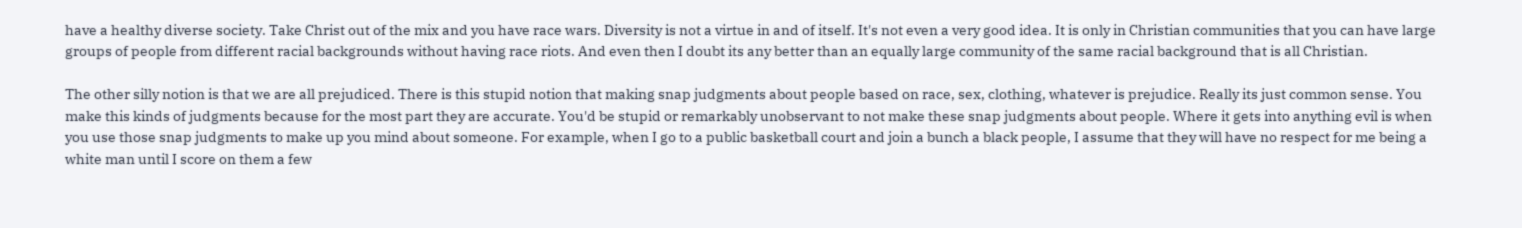have a healthy diverse society. Take Christ out of the mix and you have race wars. Diversity is not a virtue in and of itself. It's not even a very good idea. It is only in Christian communities that you can have large groups of people from different racial backgrounds without having race riots. And even then I doubt its any better than an equally large community of the same racial background that is all Christian.

The other silly notion is that we are all prejudiced. There is this stupid notion that making snap judgments about people based on race, sex, clothing, whatever is prejudice. Really its just common sense. You make this kinds of judgments because for the most part they are accurate. You'd be stupid or remarkably unobservant to not make these snap judgments about people. Where it gets into anything evil is when you use those snap judgments to make up you mind about someone. For example, when I go to a public basketball court and join a bunch a black people, I assume that they will have no respect for me being a white man until I score on them a few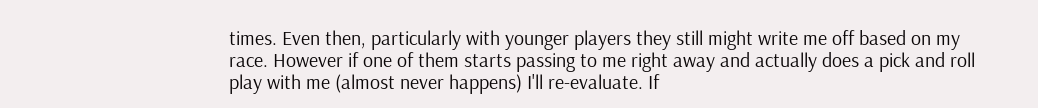times. Even then, particularly with younger players they still might write me off based on my race. However if one of them starts passing to me right away and actually does a pick and roll play with me (almost never happens) I'll re-evaluate. If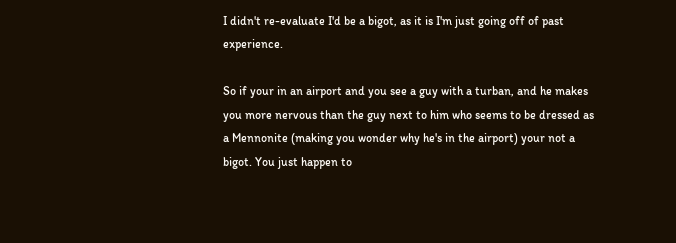I didn't re-evaluate I'd be a bigot, as it is I'm just going off of past experience.

So if your in an airport and you see a guy with a turban, and he makes you more nervous than the guy next to him who seems to be dressed as a Mennonite (making you wonder why he's in the airport) your not a bigot. You just happen to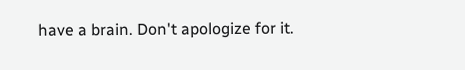have a brain. Don't apologize for it.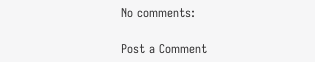No comments:

Post a Comment